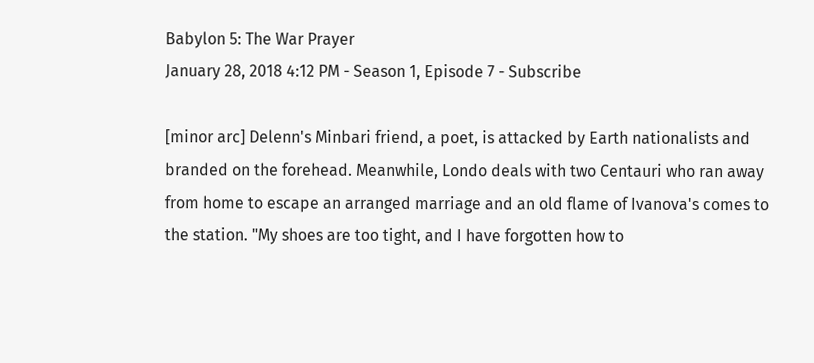Babylon 5: The War Prayer
January 28, 2018 4:12 PM - Season 1, Episode 7 - Subscribe

[minor arc] Delenn's Minbari friend, a poet, is attacked by Earth nationalists and branded on the forehead. Meanwhile, Londo deals with two Centauri who ran away from home to escape an arranged marriage and an old flame of Ivanova's comes to the station. "My shoes are too tight, and I have forgotten how to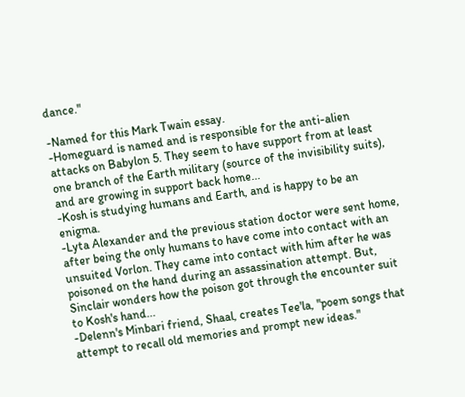dance."

-Named for this Mark Twain essay.
-Homeguard is named and is responsible for the anti-alien attacks on Babylon 5. They seem to have support from at least one branch of the Earth military (source of the invisibility suits), and are growing in support back home...
-Kosh is studying humans and Earth, and is happy to be an enigma.
-Lyta Alexander and the previous station doctor were sent home, after being the only humans to have come into contact with an unsuited Vorlon. They came into contact with him after he was poisoned on the hand during an assassination attempt. But, Sinclair wonders how the poison got through the encounter suit to Kosh's hand...
-Delenn's Minbari friend, Shaal, creates Tee'la, "poem songs that attempt to recall old memories and prompt new ideas."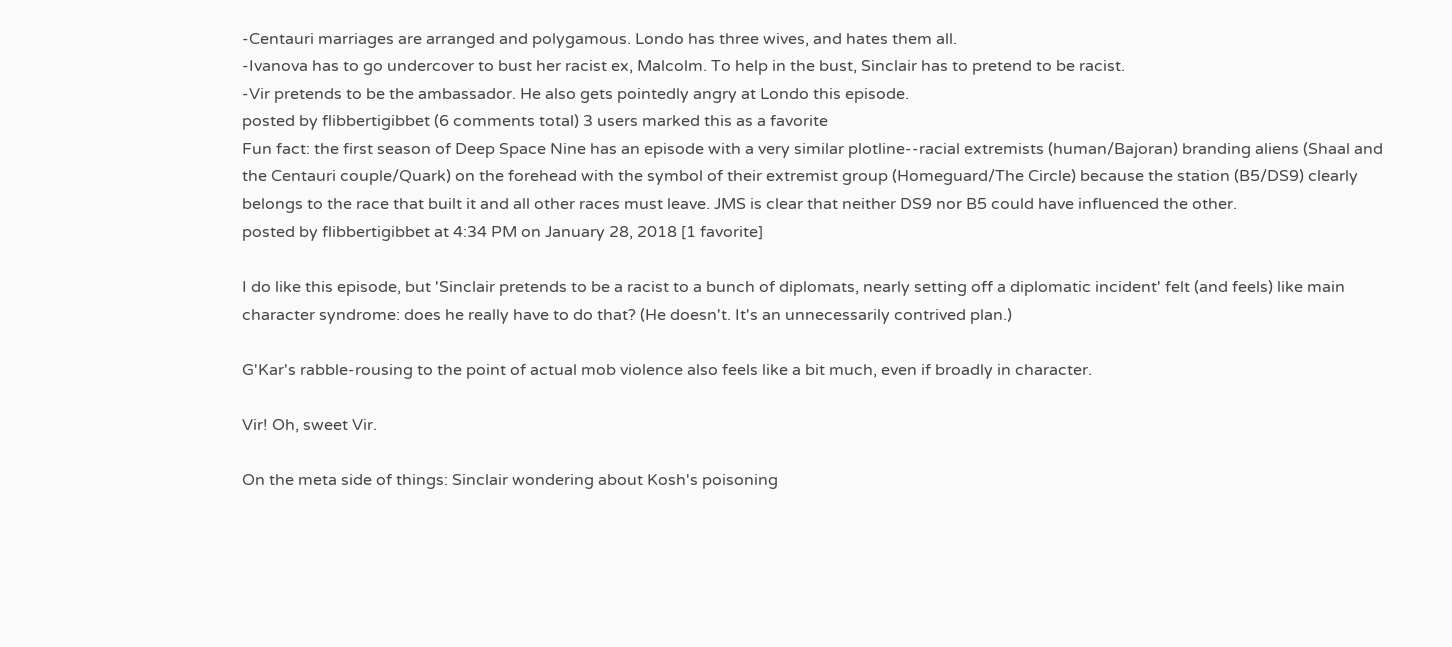-Centauri marriages are arranged and polygamous. Londo has three wives, and hates them all.
-Ivanova has to go undercover to bust her racist ex, Malcolm. To help in the bust, Sinclair has to pretend to be racist.
-Vir pretends to be the ambassador. He also gets pointedly angry at Londo this episode.
posted by flibbertigibbet (6 comments total) 3 users marked this as a favorite
Fun fact: the first season of Deep Space Nine has an episode with a very similar plotline--racial extremists (human/Bajoran) branding aliens (Shaal and the Centauri couple/Quark) on the forehead with the symbol of their extremist group (Homeguard/The Circle) because the station (B5/DS9) clearly belongs to the race that built it and all other races must leave. JMS is clear that neither DS9 nor B5 could have influenced the other.
posted by flibbertigibbet at 4:34 PM on January 28, 2018 [1 favorite]

I do like this episode, but 'Sinclair pretends to be a racist to a bunch of diplomats, nearly setting off a diplomatic incident' felt (and feels) like main character syndrome: does he really have to do that? (He doesn't. It's an unnecessarily contrived plan.)

G'Kar's rabble-rousing to the point of actual mob violence also feels like a bit much, even if broadly in character.

Vir! Oh, sweet Vir.

On the meta side of things: Sinclair wondering about Kosh's poisoning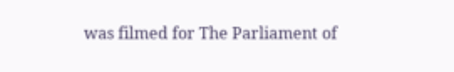was filmed for The Parliament of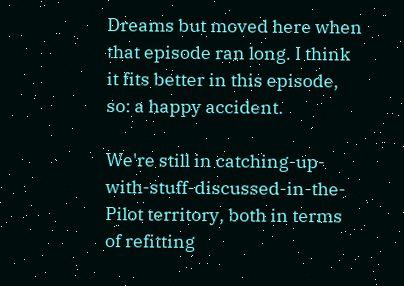Dreams but moved here when that episode ran long. I think it fits better in this episode, so: a happy accident.

We're still in catching-up-with-stuff-discussed-in-the-Pilot territory, both in terms of refitting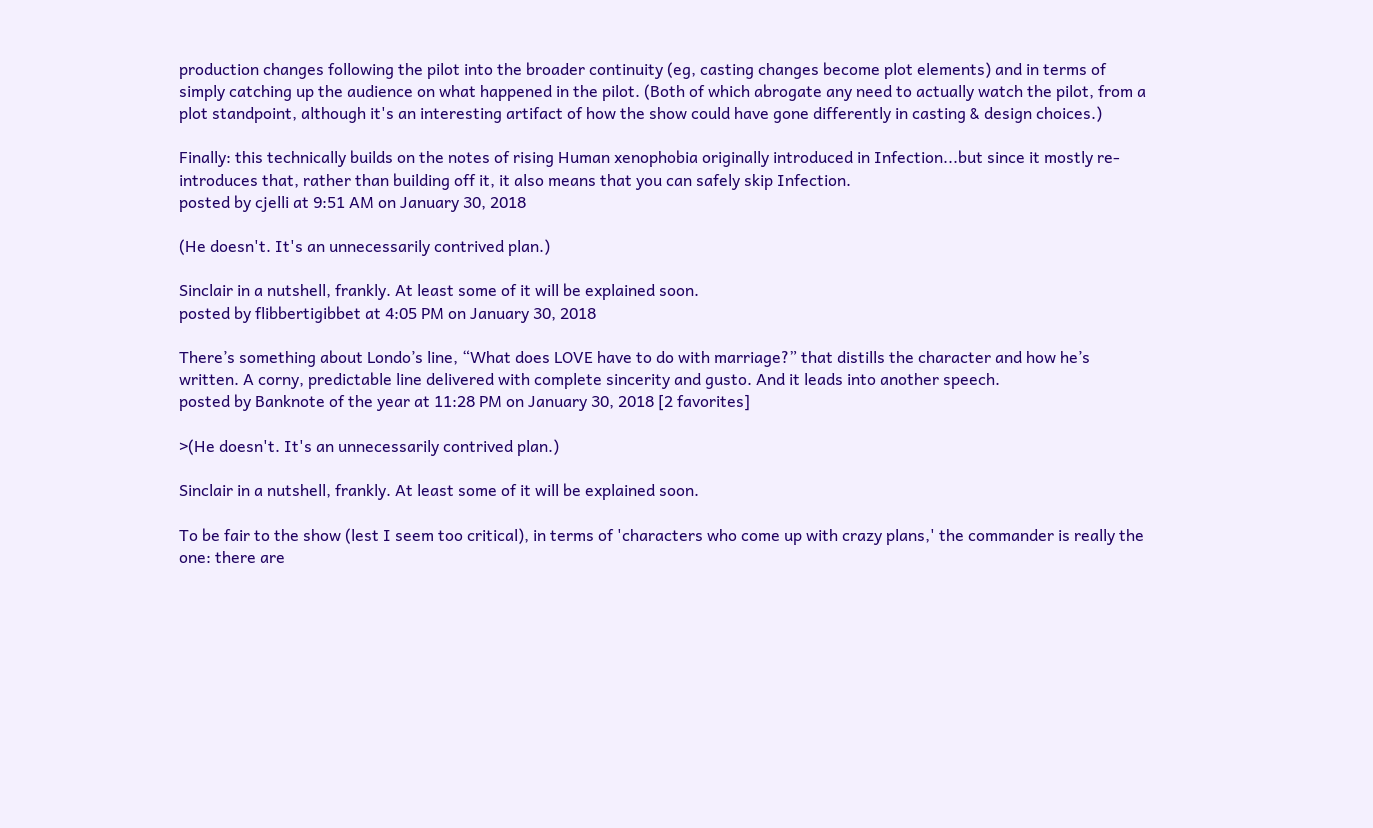production changes following the pilot into the broader continuity (eg, casting changes become plot elements) and in terms of simply catching up the audience on what happened in the pilot. (Both of which abrogate any need to actually watch the pilot, from a plot standpoint, although it's an interesting artifact of how the show could have gone differently in casting & design choices.)

Finally: this technically builds on the notes of rising Human xenophobia originally introduced in Infection...but since it mostly re-introduces that, rather than building off it, it also means that you can safely skip Infection.
posted by cjelli at 9:51 AM on January 30, 2018

(He doesn't. It's an unnecessarily contrived plan.)

Sinclair in a nutshell, frankly. At least some of it will be explained soon.
posted by flibbertigibbet at 4:05 PM on January 30, 2018

There’s something about Londo’s line, “What does LOVE have to do with marriage?” that distills the character and how he’s written. A corny, predictable line delivered with complete sincerity and gusto. And it leads into another speech.
posted by Banknote of the year at 11:28 PM on January 30, 2018 [2 favorites]

>(He doesn't. It's an unnecessarily contrived plan.)

Sinclair in a nutshell, frankly. At least some of it will be explained soon.

To be fair to the show (lest I seem too critical), in terms of 'characters who come up with crazy plans,' the commander is really the one: there are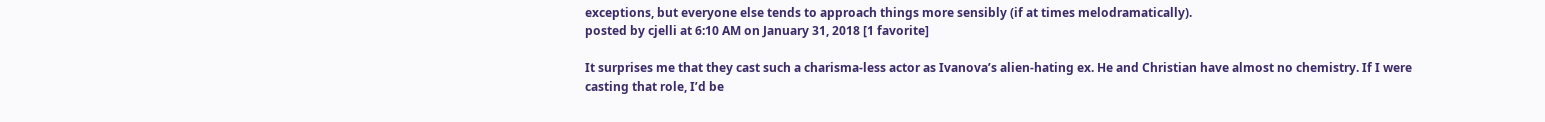exceptions, but everyone else tends to approach things more sensibly (if at times melodramatically).
posted by cjelli at 6:10 AM on January 31, 2018 [1 favorite]

It surprises me that they cast such a charisma-less actor as Ivanova’s alien-hating ex. He and Christian have almost no chemistry. If I were casting that role, I’d be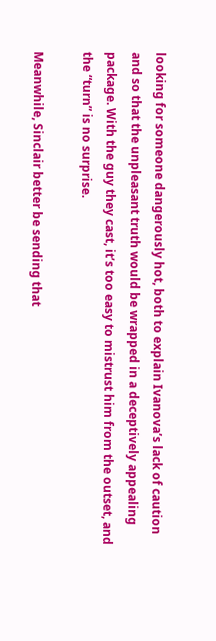looking for someone dangerously hot, both to explain Ivanova’s lack of caution and so that the unpleasant truth would be wrapped in a deceptively appealing package. With the guy they cast, it’s too easy to mistrust him from the outset, and the “turn” is no surprise.

Meanwhile, Sinclair better be sending that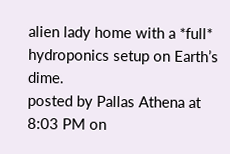alien lady home with a *full* hydroponics setup on Earth’s dime.
posted by Pallas Athena at 8:03 PM on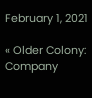February 1, 2021

« Older Colony: Company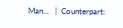Man...   |  Counterpart: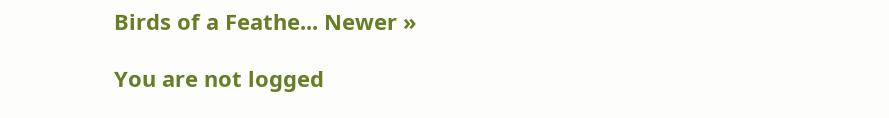Birds of a Feathe... Newer »

You are not logged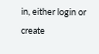in, either login or create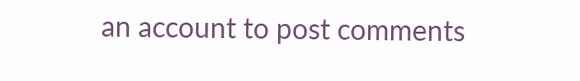an account to post comments